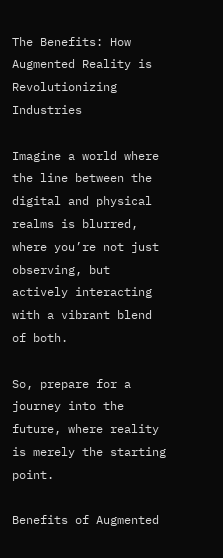The Benefits: How Augmented Reality is Revolutionizing Industries

Imagine a world where the line between the digital and physical realms is blurred, where you’re not just observing, but actively interacting with a vibrant blend of both.

So, prepare for a journey into the future, where reality is merely the starting point.

Benefits of Augmented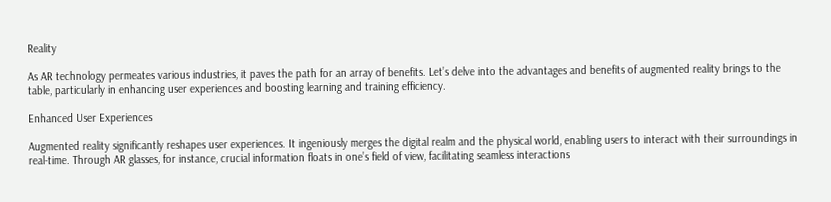Reality

As AR technology permeates various industries, it paves the path for an array of benefits. Let’s delve into the advantages and benefits of augmented reality brings to the table, particularly in enhancing user experiences and boosting learning and training efficiency.

Enhanced User Experiences

Augmented reality significantly reshapes user experiences. It ingeniously merges the digital realm and the physical world, enabling users to interact with their surroundings in real-time. Through AR glasses, for instance, crucial information floats in one’s field of view, facilitating seamless interactions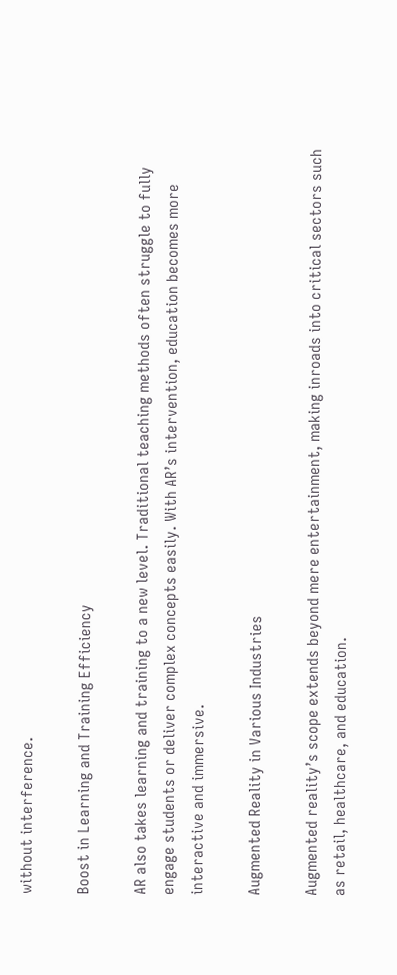without interference.

Boost in Learning and Training Efficiency

AR also takes learning and training to a new level. Traditional teaching methods often struggle to fully engage students or deliver complex concepts easily. With AR’s intervention, education becomes more interactive and immersive.

Augmented Reality in Various Industries

Augmented reality’s scope extends beyond mere entertainment, making inroads into critical sectors such as retail, healthcare, and education.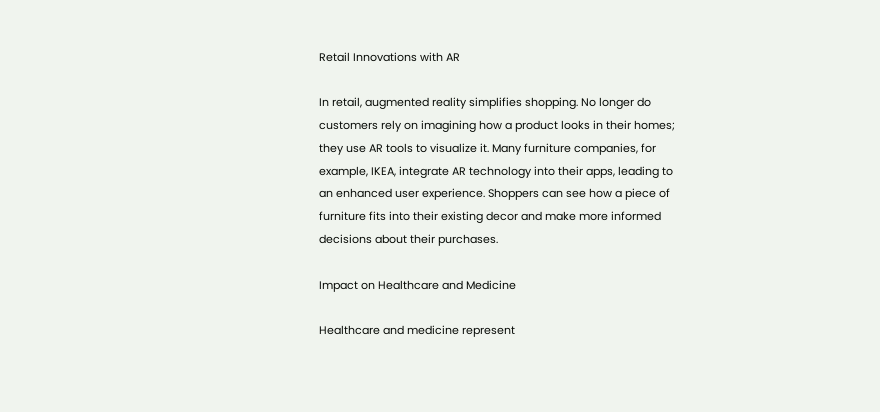Retail Innovations with AR

In retail, augmented reality simplifies shopping. No longer do customers rely on imagining how a product looks in their homes; they use AR tools to visualize it. Many furniture companies, for example, IKEA, integrate AR technology into their apps, leading to an enhanced user experience. Shoppers can see how a piece of furniture fits into their existing decor and make more informed decisions about their purchases.

Impact on Healthcare and Medicine

Healthcare and medicine represent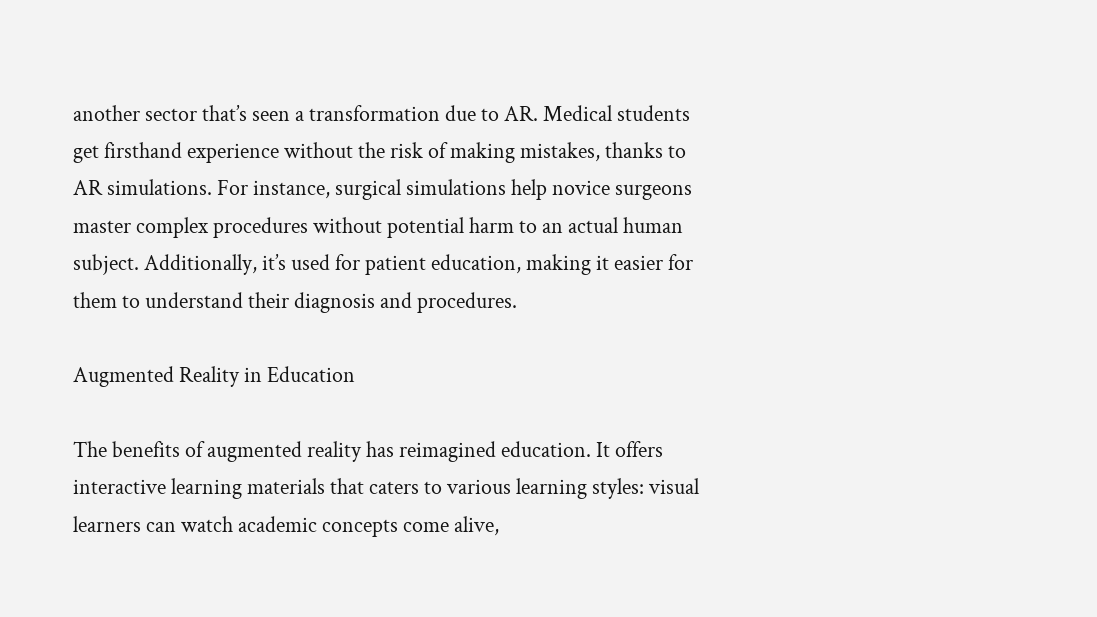another sector that’s seen a transformation due to AR. Medical students get firsthand experience without the risk of making mistakes, thanks to AR simulations. For instance, surgical simulations help novice surgeons master complex procedures without potential harm to an actual human subject. Additionally, it’s used for patient education, making it easier for them to understand their diagnosis and procedures.

Augmented Reality in Education

The benefits of augmented reality has reimagined education. It offers interactive learning materials that caters to various learning styles: visual learners can watch academic concepts come alive,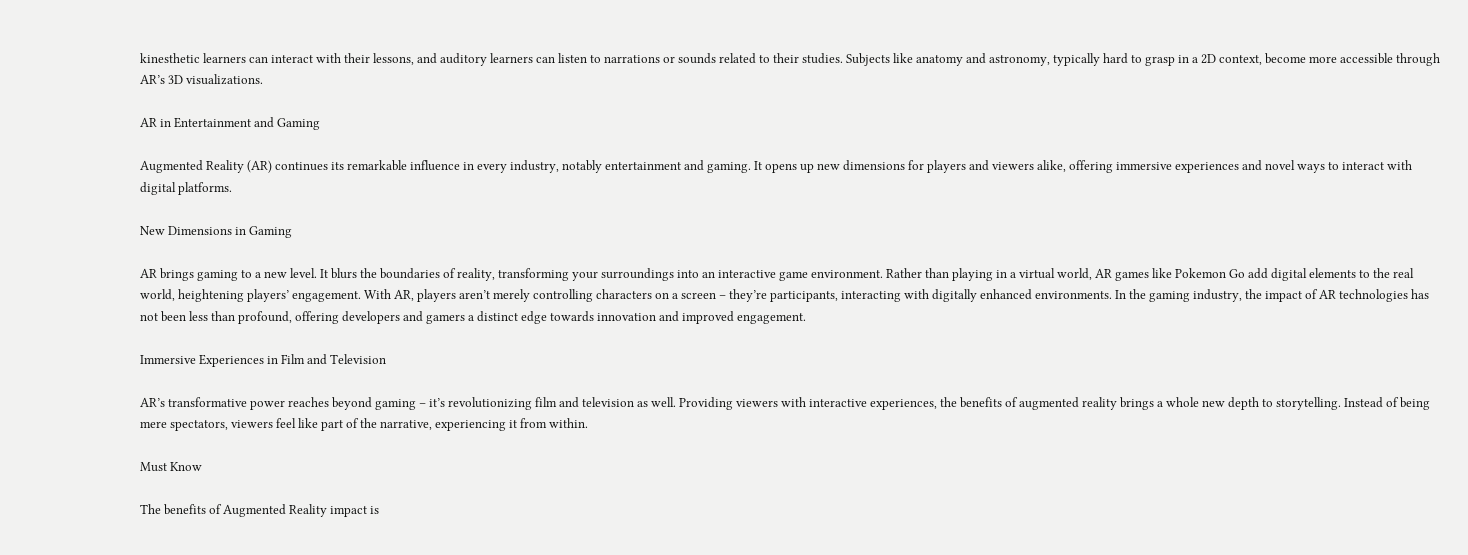kinesthetic learners can interact with their lessons, and auditory learners can listen to narrations or sounds related to their studies. Subjects like anatomy and astronomy, typically hard to grasp in a 2D context, become more accessible through AR’s 3D visualizations.

AR in Entertainment and Gaming

Augmented Reality (AR) continues its remarkable influence in every industry, notably entertainment and gaming. It opens up new dimensions for players and viewers alike, offering immersive experiences and novel ways to interact with digital platforms.

New Dimensions in Gaming

AR brings gaming to a new level. It blurs the boundaries of reality, transforming your surroundings into an interactive game environment. Rather than playing in a virtual world, AR games like Pokemon Go add digital elements to the real world, heightening players’ engagement. With AR, players aren’t merely controlling characters on a screen – they’re participants, interacting with digitally enhanced environments. In the gaming industry, the impact of AR technologies has not been less than profound, offering developers and gamers a distinct edge towards innovation and improved engagement.

Immersive Experiences in Film and Television

AR’s transformative power reaches beyond gaming – it’s revolutionizing film and television as well. Providing viewers with interactive experiences, the benefits of augmented reality brings a whole new depth to storytelling. Instead of being mere spectators, viewers feel like part of the narrative, experiencing it from within.

Must Know

The benefits of Augmented Reality impact is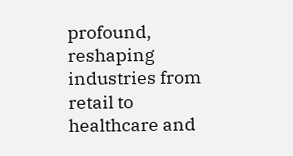profound, reshaping industries from retail to healthcare and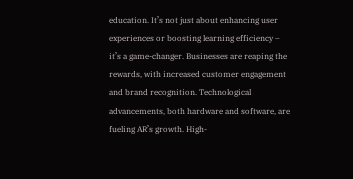education. It’s not just about enhancing user experiences or boosting learning efficiency – it’s a game-changer. Businesses are reaping the rewards, with increased customer engagement and brand recognition. Technological advancements, both hardware and software, are fueling AR’s growth. High-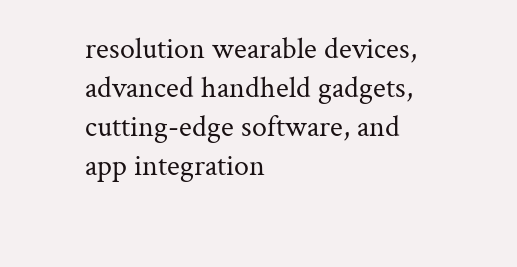resolution wearable devices, advanced handheld gadgets, cutting-edge software, and app integration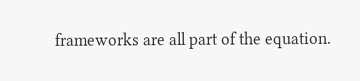frameworks are all part of the equation.